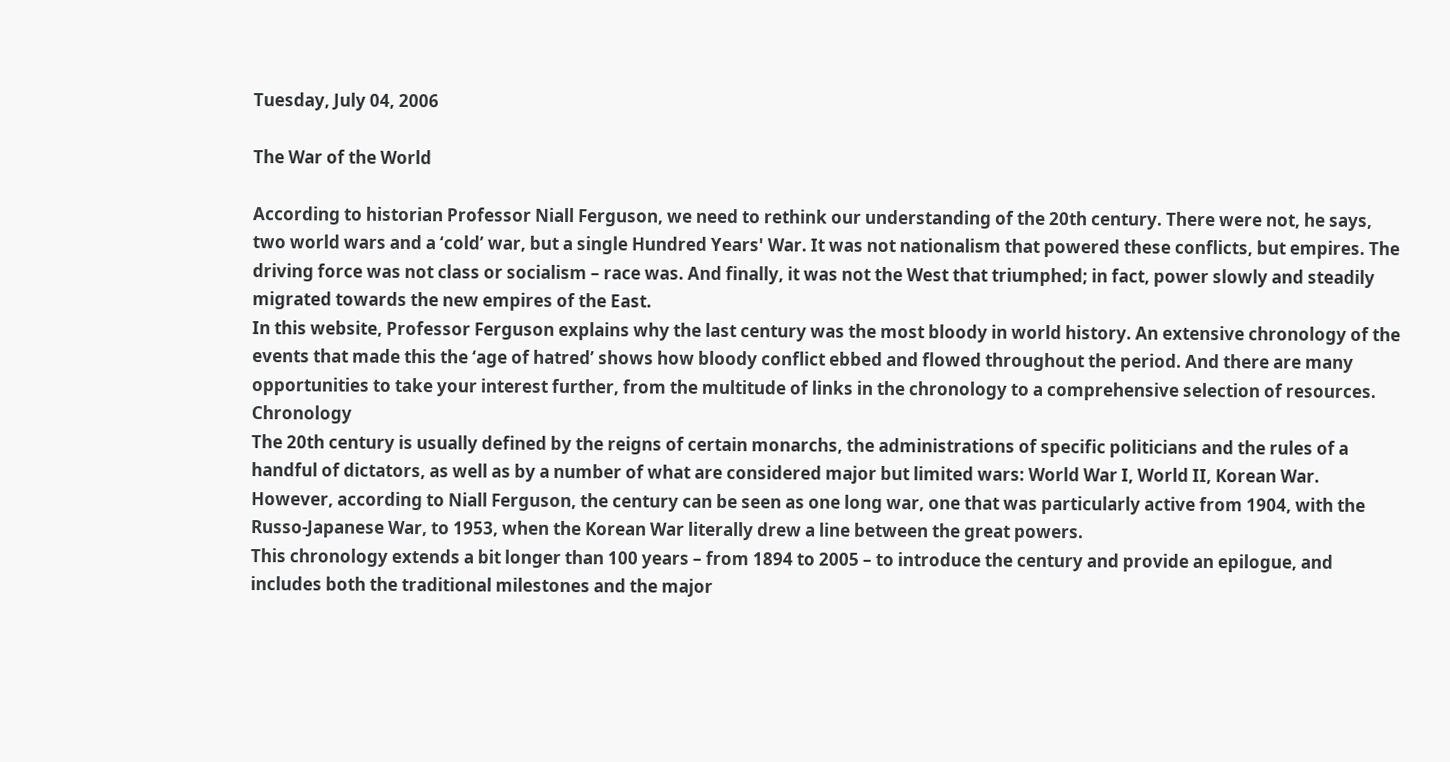Tuesday, July 04, 2006

The War of the World

According to historian Professor Niall Ferguson, we need to rethink our understanding of the 20th century. There were not, he says, two world wars and a ‘cold’ war, but a single Hundred Years' War. It was not nationalism that powered these conflicts, but empires. The driving force was not class or socialism – race was. And finally, it was not the West that triumphed; in fact, power slowly and steadily migrated towards the new empires of the East.
In this website, Professor Ferguson explains why the last century was the most bloody in world history. An extensive chronology of the events that made this the ‘age of hatred’ shows how bloody conflict ebbed and flowed throughout the period. And there are many opportunities to take your interest further, from the multitude of links in the chronology to a comprehensive selection of resources. Chronology
The 20th century is usually defined by the reigns of certain monarchs, the administrations of specific politicians and the rules of a handful of dictators, as well as by a number of what are considered major but limited wars: World War I, World II, Korean War.
However, according to Niall Ferguson, the century can be seen as one long war, one that was particularly active from 1904, with the Russo-Japanese War, to 1953, when the Korean War literally drew a line between the great powers.
This chronology extends a bit longer than 100 years – from 1894 to 2005 – to introduce the century and provide an epilogue, and includes both the traditional milestones and the major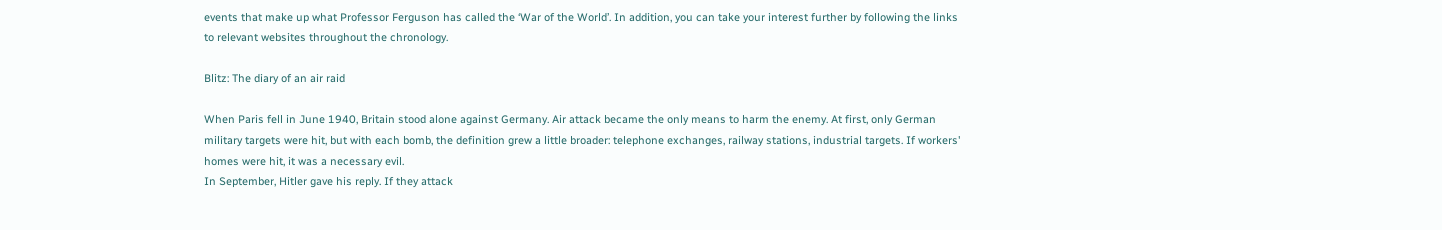events that make up what Professor Ferguson has called the ‘War of the World’. In addition, you can take your interest further by following the links to relevant websites throughout the chronology.

Blitz: The diary of an air raid

When Paris fell in June 1940, Britain stood alone against Germany. Air attack became the only means to harm the enemy. At first, only German military targets were hit, but with each bomb, the definition grew a little broader: telephone exchanges, railway stations, industrial targets. If workers' homes were hit, it was a necessary evil.
In September, Hitler gave his reply. If they attack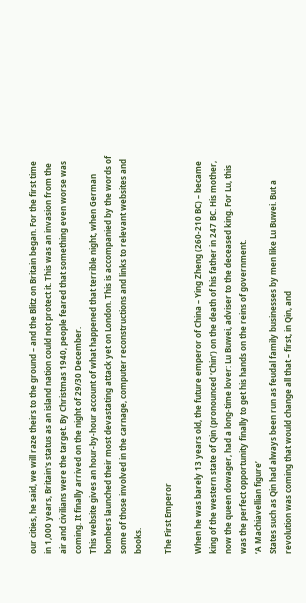our cities, he said, we will raze theirs to the ground – and the Blitz on Britain began. For the first time in 1,000 years, Britain's status as an island nation could not protect it. This was an invasion from the air and civilians were the target. By Christmas 1940, people feared that something even worse was coming. It finally arrived on the night of 29/30 December.
This website gives an hour-by-hour account of what happened that terrible night, when German bombers launched their most devastating attack yet on London. This is accompanied by the words of some of those involved in the carnage, computer reconstructions and links to relevant websites and books.

The First Emperor

When he was barely 13 years old, the future emperor of China – Ying Zheng (260-210 BC) – became king of the western state of Qin (pronounced ‘Chin’) on the death of his father in 247 BC. His mother, now the queen dowager, had a long-time lover: Lu Buwei, adviser to the deceased king. For Lu, this was the perfect opportunity finally to get his hands on the reins of government.
‘A Machiavellian figure’
States such as Qin had always been run as feudal family businesses by men like Lu Buwei. But a revolution was coming that would change all that – first, in Qin, and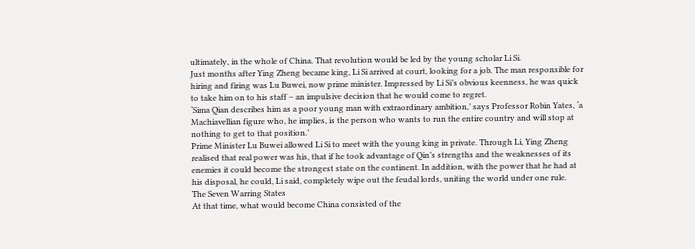ultimately, in the whole of China. That revolution would be led by the young scholar Li Si.
Just months after Ying Zheng became king, Li Si arrived at court, looking for a job. The man responsible for hiring and firing was Lu Buwei, now prime minister. Impressed by Li Si’s obvious keenness, he was quick to take him on to his staff – an impulsive decision that he would come to regret.
‘Sima Qian describes him as a poor young man with extraordinary ambition,’ says Professor Robin Yates, ‘a Machiavellian figure who, he implies, is the person who wants to run the entire country and will stop at nothing to get to that position.’
Prime Minister Lu Buwei allowed Li Si to meet with the young king in private. Through Li, Ying Zheng realised that real power was his, that if he took advantage of Qin’s strengths and the weaknesses of its enemies it could become the strongest state on the continent. In addition, with the power that he had at his disposal, he could, Li said, completely wipe out the feudal lords, uniting the world under one rule.
The Seven Warring States
At that time, what would become China consisted of the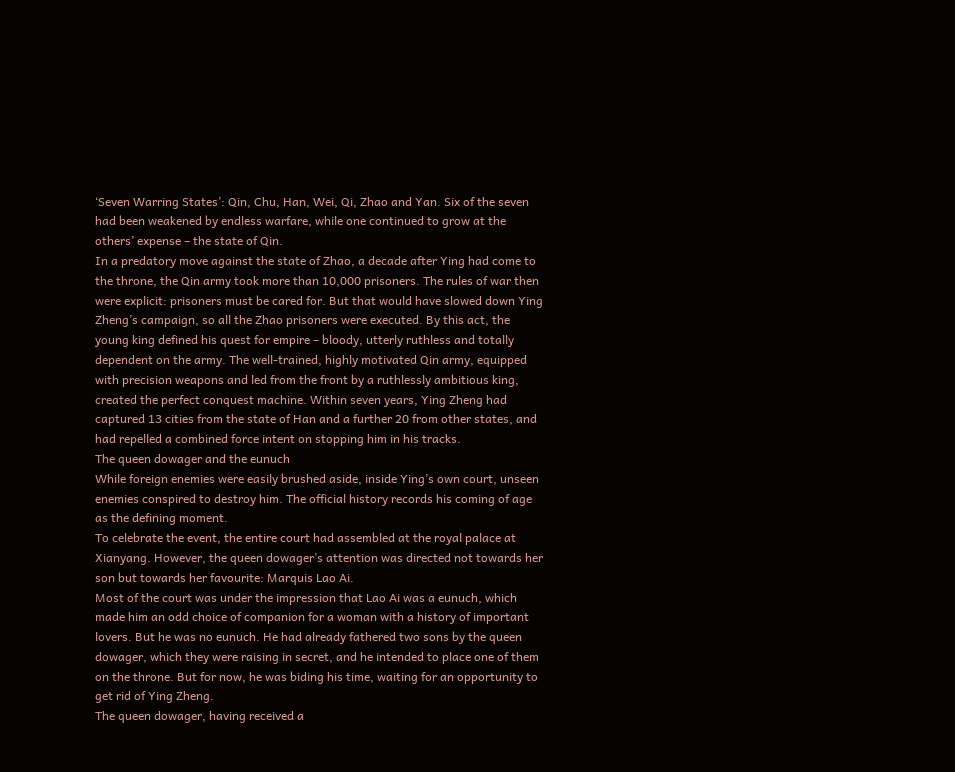‘Seven Warring States’: Qin, Chu, Han, Wei, Qi, Zhao and Yan. Six of the seven had been weakened by endless warfare, while one continued to grow at the others’ expense – the state of Qin.
In a predatory move against the state of Zhao, a decade after Ying had come to the throne, the Qin army took more than 10,000 prisoners. The rules of war then were explicit: prisoners must be cared for. But that would have slowed down Ying Zheng’s campaign, so all the Zhao prisoners were executed. By this act, the young king defined his quest for empire – bloody, utterly ruthless and totally dependent on the army. The well-trained, highly motivated Qin army, equipped with precision weapons and led from the front by a ruthlessly ambitious king, created the perfect conquest machine. Within seven years, Ying Zheng had captured 13 cities from the state of Han and a further 20 from other states, and had repelled a combined force intent on stopping him in his tracks.
The queen dowager and the eunuch
While foreign enemies were easily brushed aside, inside Ying’s own court, unseen enemies conspired to destroy him. The official history records his coming of age as the defining moment.
To celebrate the event, the entire court had assembled at the royal palace at Xianyang. However, the queen dowager’s attention was directed not towards her son but towards her favourite: Marquis Lao Ai.
Most of the court was under the impression that Lao Ai was a eunuch, which made him an odd choice of companion for a woman with a history of important lovers. But he was no eunuch. He had already fathered two sons by the queen dowager, which they were raising in secret, and he intended to place one of them on the throne. But for now, he was biding his time, waiting for an opportunity to get rid of Ying Zheng.
The queen dowager, having received a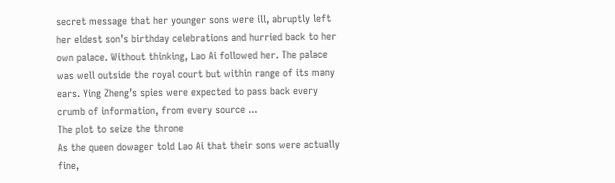secret message that her younger sons were ill, abruptly left her eldest son’s birthday celebrations and hurried back to her own palace. Without thinking, Lao Ai followed her. The palace was well outside the royal court but within range of its many ears. Ying Zheng’s spies were expected to pass back every crumb of information, from every source ...
The plot to seize the throne
As the queen dowager told Lao Ai that their sons were actually fine,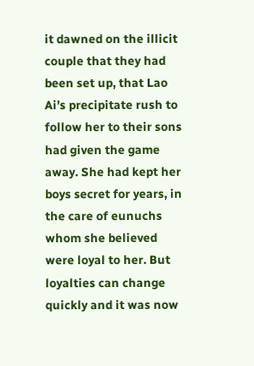it dawned on the illicit couple that they had been set up, that Lao Ai’s precipitate rush to follow her to their sons had given the game away. She had kept her boys secret for years, in the care of eunuchs whom she believed were loyal to her. But loyalties can change quickly and it was now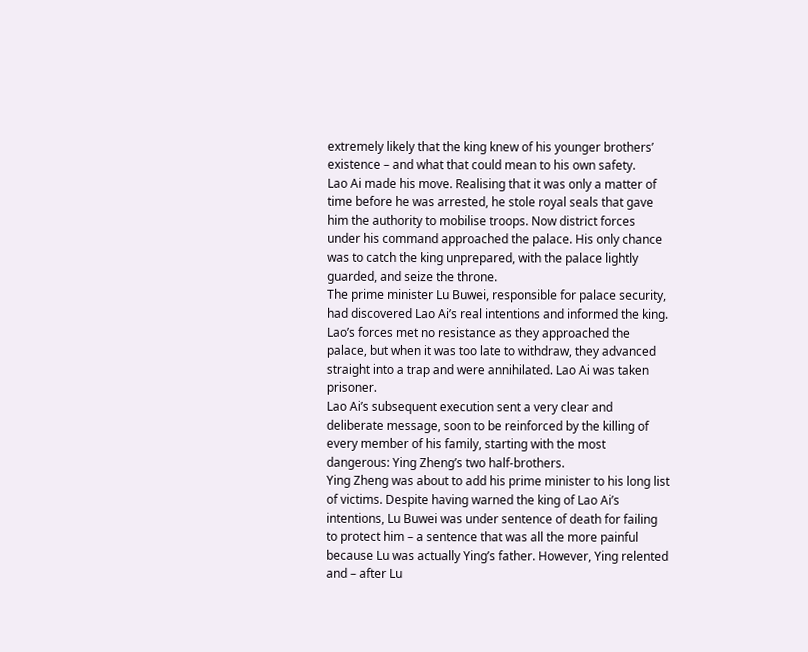extremely likely that the king knew of his younger brothers’ existence – and what that could mean to his own safety.
Lao Ai made his move. Realising that it was only a matter of time before he was arrested, he stole royal seals that gave him the authority to mobilise troops. Now district forces under his command approached the palace. His only chance was to catch the king unprepared, with the palace lightly guarded, and seize the throne.
The prime minister Lu Buwei, responsible for palace security, had discovered Lao Ai’s real intentions and informed the king. Lao’s forces met no resistance as they approached the palace, but when it was too late to withdraw, they advanced straight into a trap and were annihilated. Lao Ai was taken prisoner.
Lao Ai’s subsequent execution sent a very clear and deliberate message, soon to be reinforced by the killing of every member of his family, starting with the most dangerous: Ying Zheng’s two half-brothers.
Ying Zheng was about to add his prime minister to his long list of victims. Despite having warned the king of Lao Ai’s intentions, Lu Buwei was under sentence of death for failing to protect him – a sentence that was all the more painful because Lu was actually Ying’s father. However, Ying relented and – after Lu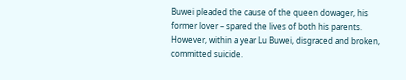Buwei pleaded the cause of the queen dowager, his former lover – spared the lives of both his parents. However, within a year Lu Buwei, disgraced and broken, committed suicide.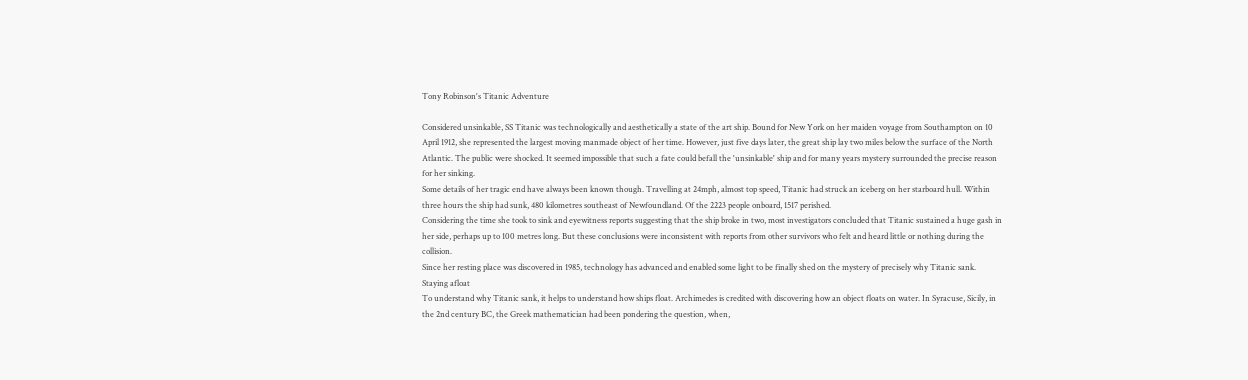Tony Robinson's Titanic Adventure

Considered unsinkable, SS Titanic was technologically and aesthetically a state of the art ship. Bound for New York on her maiden voyage from Southampton on 10 April 1912, she represented the largest moving manmade object of her time. However, just five days later, the great ship lay two miles below the surface of the North Atlantic. The public were shocked. It seemed impossible that such a fate could befall the 'unsinkable' ship and for many years mystery surrounded the precise reason for her sinking.
Some details of her tragic end have always been known though. Travelling at 24mph, almost top speed, Titanic had struck an iceberg on her starboard hull. Within three hours the ship had sunk, 480 kilometres southeast of Newfoundland. Of the 2223 people onboard, 1517 perished.
Considering the time she took to sink and eyewitness reports suggesting that the ship broke in two, most investigators concluded that Titanic sustained a huge gash in her side, perhaps up to 100 metres long. But these conclusions were inconsistent with reports from other survivors who felt and heard little or nothing during the collision.
Since her resting place was discovered in 1985, technology has advanced and enabled some light to be finally shed on the mystery of precisely why Titanic sank.
Staying afloat
To understand why Titanic sank, it helps to understand how ships float. Archimedes is credited with discovering how an object floats on water. In Syracuse, Sicily, in the 2nd century BC, the Greek mathematician had been pondering the question, when,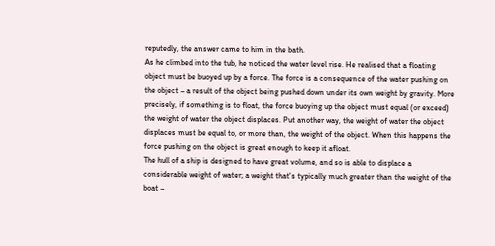reputedly, the answer came to him in the bath.
As he climbed into the tub, he noticed the water level rise. He realised that a floating object must be buoyed up by a force. The force is a consequence of the water pushing on the object – a result of the object being pushed down under its own weight by gravity. More precisely, if something is to float, the force buoying up the object must equal (or exceed) the weight of water the object displaces. Put another way, the weight of water the object displaces must be equal to, or more than, the weight of the object. When this happens the force pushing on the object is great enough to keep it afloat.
The hull of a ship is designed to have great volume, and so is able to displace a considerable weight of water; a weight that's typically much greater than the weight of the boat –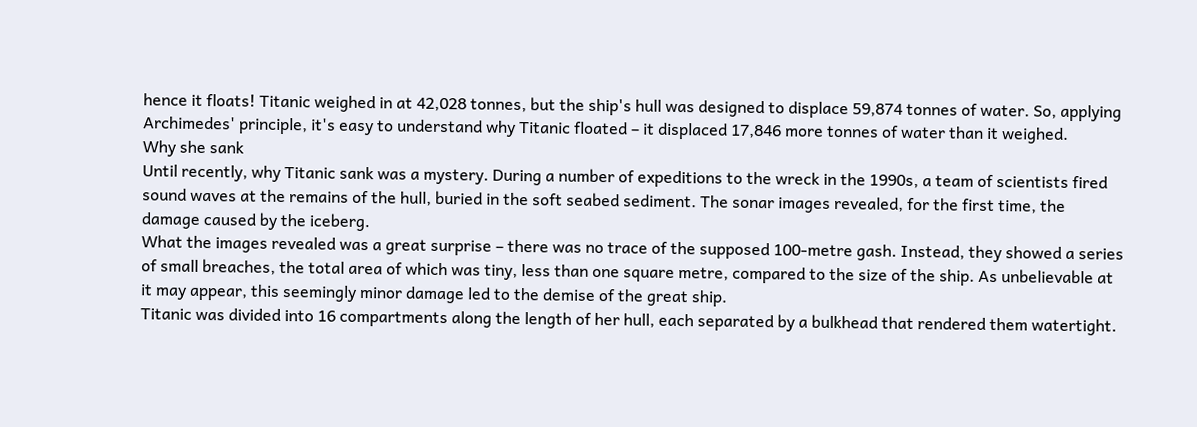hence it floats! Titanic weighed in at 42,028 tonnes, but the ship's hull was designed to displace 59,874 tonnes of water. So, applying Archimedes' principle, it's easy to understand why Titanic floated – it displaced 17,846 more tonnes of water than it weighed.
Why she sank
Until recently, why Titanic sank was a mystery. During a number of expeditions to the wreck in the 1990s, a team of scientists fired sound waves at the remains of the hull, buried in the soft seabed sediment. The sonar images revealed, for the first time, the damage caused by the iceberg.
What the images revealed was a great surprise – there was no trace of the supposed 100-metre gash. Instead, they showed a series of small breaches, the total area of which was tiny, less than one square metre, compared to the size of the ship. As unbelievable at it may appear, this seemingly minor damage led to the demise of the great ship.
Titanic was divided into 16 compartments along the length of her hull, each separated by a bulkhead that rendered them watertight.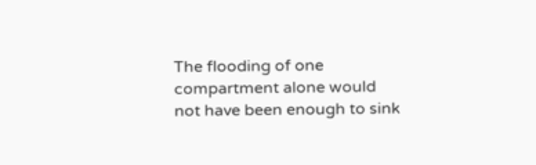The flooding of one compartment alone would not have been enough to sink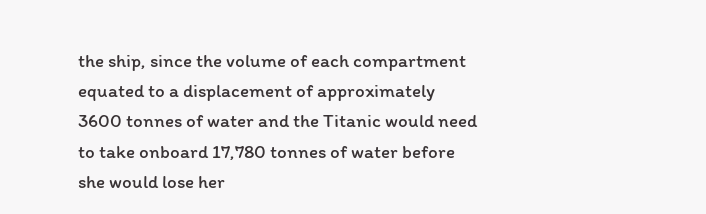the ship, since the volume of each compartment equated to a displacement of approximately 3600 tonnes of water and the Titanic would need to take onboard 17,780 tonnes of water before she would lose her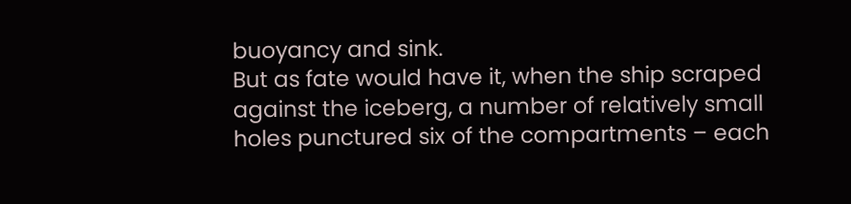buoyancy and sink.
But as fate would have it, when the ship scraped against the iceberg, a number of relatively small holes punctured six of the compartments – each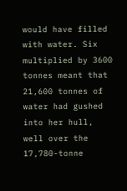would have filled with water. Six multiplied by 3600 tonnes meant that 21,600 tonnes of water had gushed into her hull, well over the 17,780-tonne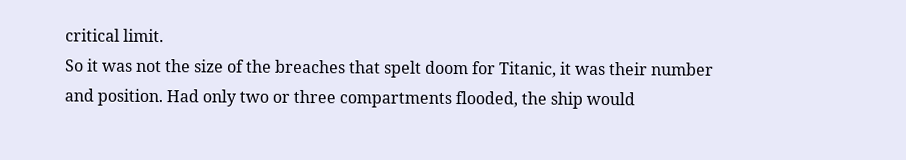critical limit.
So it was not the size of the breaches that spelt doom for Titanic, it was their number and position. Had only two or three compartments flooded, the ship would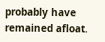probably have remained afloat.